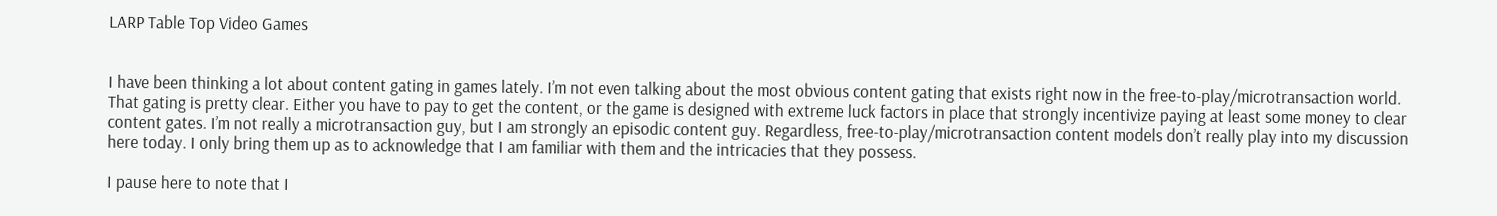LARP Table Top Video Games


I have been thinking a lot about content gating in games lately. I’m not even talking about the most obvious content gating that exists right now in the free-to-play/microtransaction world. That gating is pretty clear. Either you have to pay to get the content, or the game is designed with extreme luck factors in place that strongly incentivize paying at least some money to clear content gates. I’m not really a microtransaction guy, but I am strongly an episodic content guy. Regardless, free-to-play/microtransaction content models don’t really play into my discussion here today. I only bring them up as to acknowledge that I am familiar with them and the intricacies that they possess.

I pause here to note that I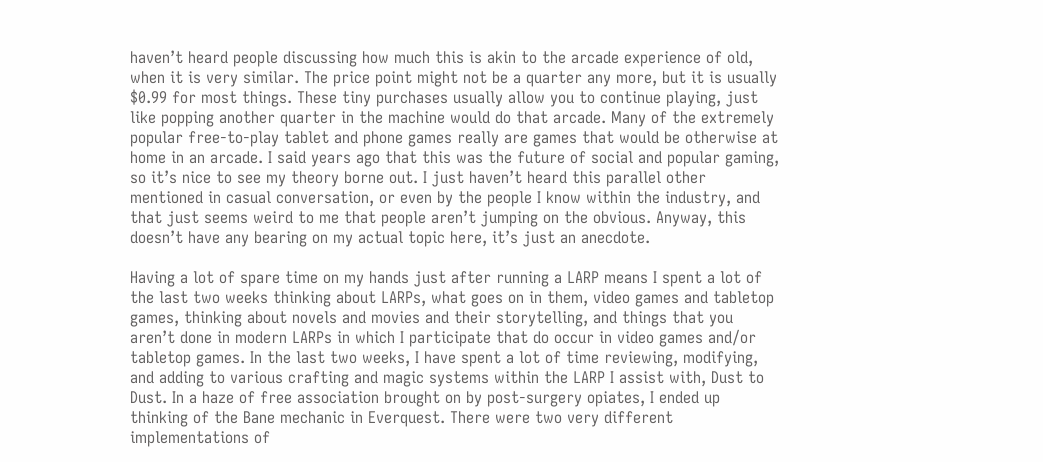haven’t heard people discussing how much this is akin to the arcade experience of old, when it is very similar. The price point might not be a quarter any more, but it is usually $0.99 for most things. These tiny purchases usually allow you to continue playing, just like popping another quarter in the machine would do that arcade. Many of the extremely popular free-to-play tablet and phone games really are games that would be otherwise at home in an arcade. I said years ago that this was the future of social and popular gaming, so it’s nice to see my theory borne out. I just haven’t heard this parallel other mentioned in casual conversation, or even by the people I know within the industry, and that just seems weird to me that people aren’t jumping on the obvious. Anyway, this doesn’t have any bearing on my actual topic here, it’s just an anecdote.

Having a lot of spare time on my hands just after running a LARP means I spent a lot of the last two weeks thinking about LARPs, what goes on in them, video games and tabletop games, thinking about novels and movies and their storytelling, and things that you aren’t done in modern LARPs in which I participate that do occur in video games and/or tabletop games. In the last two weeks, I have spent a lot of time reviewing, modifying, and adding to various crafting and magic systems within the LARP I assist with, Dust to Dust. In a haze of free association brought on by post-surgery opiates, I ended up thinking of the Bane mechanic in Everquest. There were two very different implementations of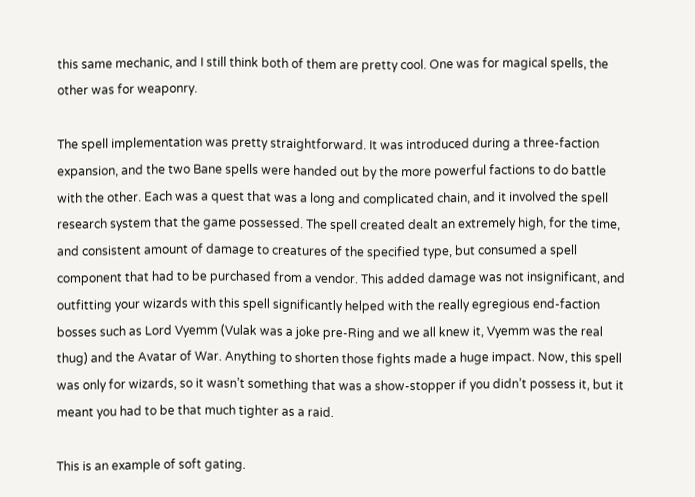this same mechanic, and I still think both of them are pretty cool. One was for magical spells, the other was for weaponry.

The spell implementation was pretty straightforward. It was introduced during a three-faction expansion, and the two Bane spells were handed out by the more powerful factions to do battle with the other. Each was a quest that was a long and complicated chain, and it involved the spell research system that the game possessed. The spell created dealt an extremely high, for the time, and consistent amount of damage to creatures of the specified type, but consumed a spell component that had to be purchased from a vendor. This added damage was not insignificant, and outfitting your wizards with this spell significantly helped with the really egregious end-faction bosses such as Lord Vyemm (Vulak was a joke pre-Ring and we all knew it, Vyemm was the real thug) and the Avatar of War. Anything to shorten those fights made a huge impact. Now, this spell was only for wizards, so it wasn’t something that was a show-stopper if you didn’t possess it, but it meant you had to be that much tighter as a raid.

This is an example of soft gating.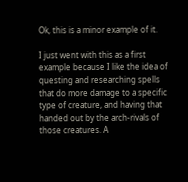Ok, this is a minor example of it.

I just went with this as a first example because I like the idea of questing and researching spells that do more damage to a specific type of creature, and having that handed out by the arch-rivals of those creatures. A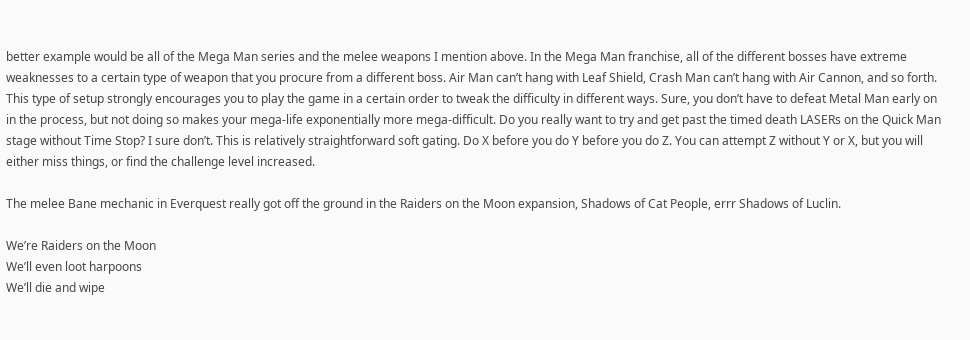better example would be all of the Mega Man series and the melee weapons I mention above. In the Mega Man franchise, all of the different bosses have extreme weaknesses to a certain type of weapon that you procure from a different boss. Air Man can’t hang with Leaf Shield, Crash Man can’t hang with Air Cannon, and so forth. This type of setup strongly encourages you to play the game in a certain order to tweak the difficulty in different ways. Sure, you don’t have to defeat Metal Man early on in the process, but not doing so makes your mega-life exponentially more mega-difficult. Do you really want to try and get past the timed death LASERs on the Quick Man stage without Time Stop? I sure don’t. This is relatively straightforward soft gating. Do X before you do Y before you do Z. You can attempt Z without Y or X, but you will either miss things, or find the challenge level increased.

The melee Bane mechanic in Everquest really got off the ground in the Raiders on the Moon expansion, Shadows of Cat People, errr Shadows of Luclin.

We’re Raiders on the Moon
We’ll even loot harpoons
We’ll die and wipe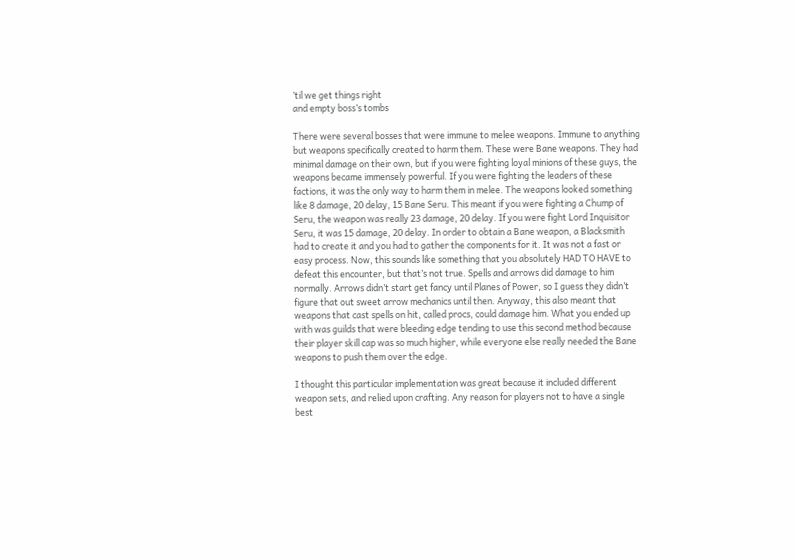’til we get things right
and empty boss’s tombs

There were several bosses that were immune to melee weapons. Immune to anything but weapons specifically created to harm them. These were Bane weapons. They had minimal damage on their own, but if you were fighting loyal minions of these guys, the weapons became immensely powerful. If you were fighting the leaders of these factions, it was the only way to harm them in melee. The weapons looked something like 8 damage, 20 delay, 15 Bane Seru. This meant if you were fighting a Chump of Seru, the weapon was really 23 damage, 20 delay. If you were fight Lord Inquisitor Seru, it was 15 damage, 20 delay. In order to obtain a Bane weapon, a Blacksmith had to create it and you had to gather the components for it. It was not a fast or easy process. Now, this sounds like something that you absolutely HAD TO HAVE to defeat this encounter, but that’s not true. Spells and arrows did damage to him normally. Arrows didn’t start get fancy until Planes of Power, so I guess they didn’t figure that out sweet arrow mechanics until then. Anyway, this also meant that weapons that cast spells on hit, called procs, could damage him. What you ended up with was guilds that were bleeding edge tending to use this second method because their player skill cap was so much higher, while everyone else really needed the Bane weapons to push them over the edge.

I thought this particular implementation was great because it included different weapon sets, and relied upon crafting. Any reason for players not to have a single best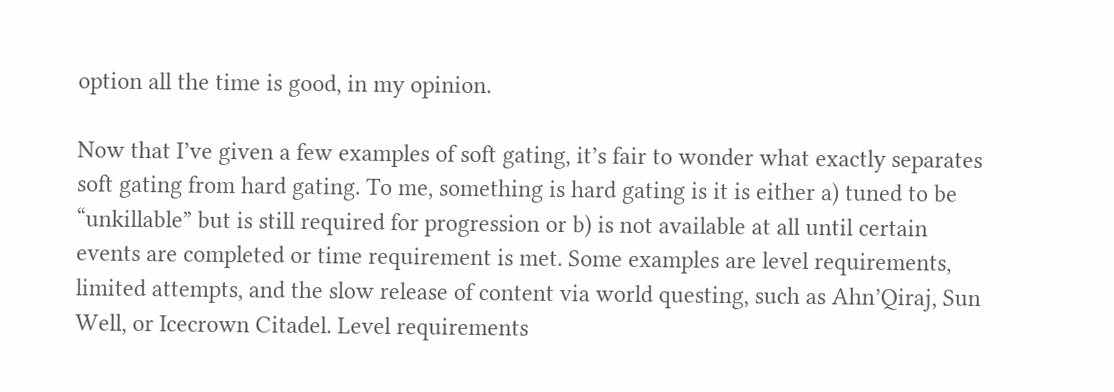option all the time is good, in my opinion.

Now that I’ve given a few examples of soft gating, it’s fair to wonder what exactly separates soft gating from hard gating. To me, something is hard gating is it is either a) tuned to be “unkillable” but is still required for progression or b) is not available at all until certain events are completed or time requirement is met. Some examples are level requirements, limited attempts, and the slow release of content via world questing, such as Ahn’Qiraj, Sun Well, or Icecrown Citadel. Level requirements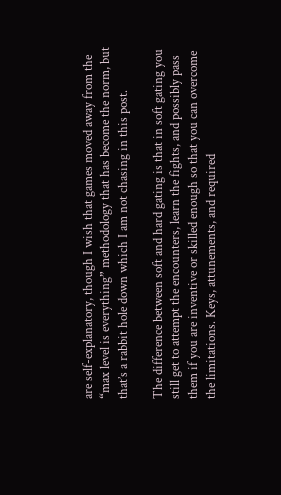are self-explanatory, though I wish that games moved away from the “max level is everything” methodology that has become the norm, but that’s a rabbit hole down which I am not chasing in this post.

The difference between soft and hard gating is that in soft gating you still get to attempt the encounters, learn the fights, and possibly pass them if you are inventive or skilled enough so that you can overcome the limitations. Keys, attunements, and required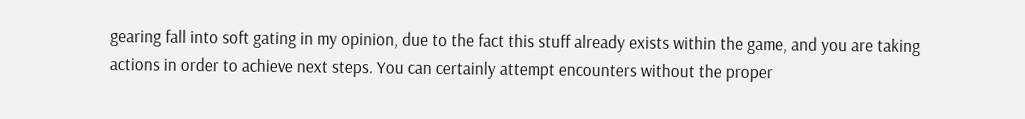gearing fall into soft gating in my opinion, due to the fact this stuff already exists within the game, and you are taking actions in order to achieve next steps. You can certainly attempt encounters without the proper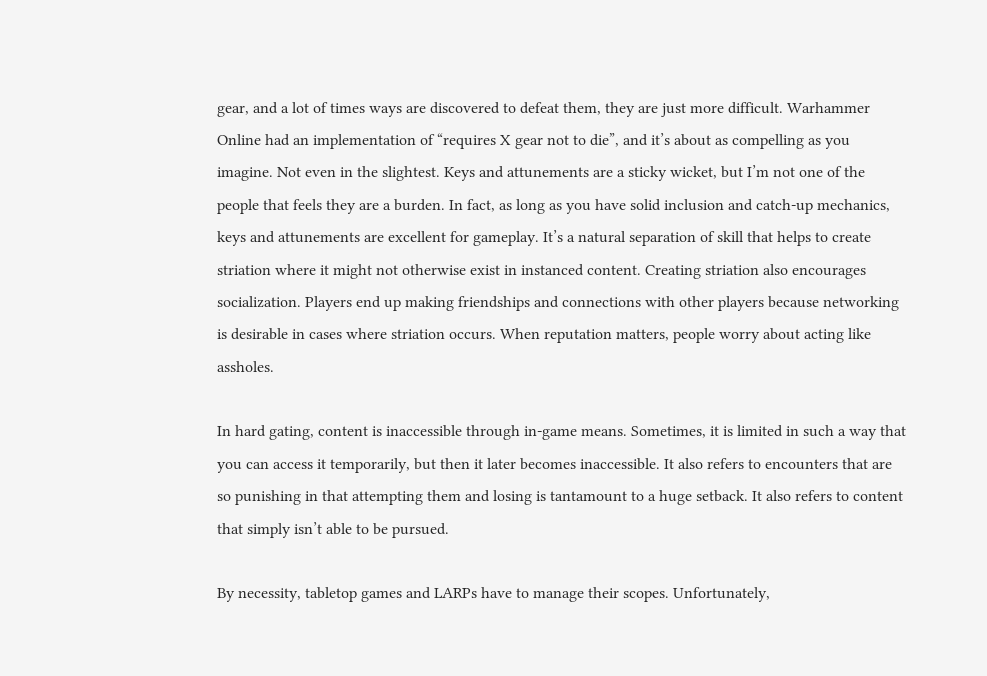gear, and a lot of times ways are discovered to defeat them, they are just more difficult. Warhammer Online had an implementation of “requires X gear not to die”, and it’s about as compelling as you imagine. Not even in the slightest. Keys and attunements are a sticky wicket, but I’m not one of the people that feels they are a burden. In fact, as long as you have solid inclusion and catch-up mechanics, keys and attunements are excellent for gameplay. It’s a natural separation of skill that helps to create striation where it might not otherwise exist in instanced content. Creating striation also encourages socialization. Players end up making friendships and connections with other players because networking is desirable in cases where striation occurs. When reputation matters, people worry about acting like assholes.

In hard gating, content is inaccessible through in-game means. Sometimes, it is limited in such a way that you can access it temporarily, but then it later becomes inaccessible. It also refers to encounters that are so punishing in that attempting them and losing is tantamount to a huge setback. It also refers to content that simply isn’t able to be pursued.

By necessity, tabletop games and LARPs have to manage their scopes. Unfortunately,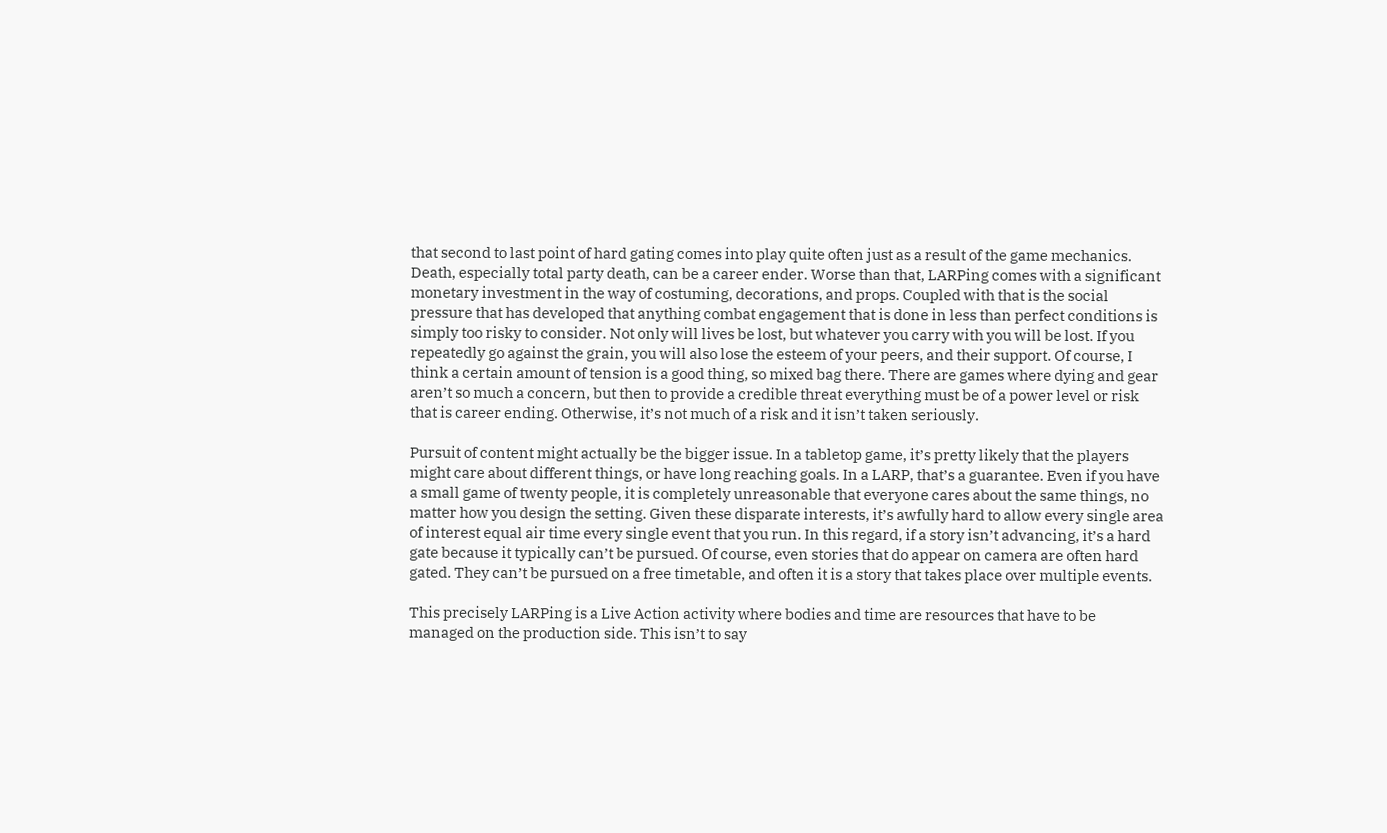that second to last point of hard gating comes into play quite often just as a result of the game mechanics. Death, especially total party death, can be a career ender. Worse than that, LARPing comes with a significant monetary investment in the way of costuming, decorations, and props. Coupled with that is the social pressure that has developed that anything combat engagement that is done in less than perfect conditions is simply too risky to consider. Not only will lives be lost, but whatever you carry with you will be lost. If you repeatedly go against the grain, you will also lose the esteem of your peers, and their support. Of course, I think a certain amount of tension is a good thing, so mixed bag there. There are games where dying and gear aren’t so much a concern, but then to provide a credible threat everything must be of a power level or risk that is career ending. Otherwise, it’s not much of a risk and it isn’t taken seriously.

Pursuit of content might actually be the bigger issue. In a tabletop game, it’s pretty likely that the players might care about different things, or have long reaching goals. In a LARP, that’s a guarantee. Even if you have a small game of twenty people, it is completely unreasonable that everyone cares about the same things, no matter how you design the setting. Given these disparate interests, it’s awfully hard to allow every single area of interest equal air time every single event that you run. In this regard, if a story isn’t advancing, it’s a hard gate because it typically can’t be pursued. Of course, even stories that do appear on camera are often hard gated. They can’t be pursued on a free timetable, and often it is a story that takes place over multiple events.

This precisely LARPing is a Live Action activity where bodies and time are resources that have to be managed on the production side. This isn’t to say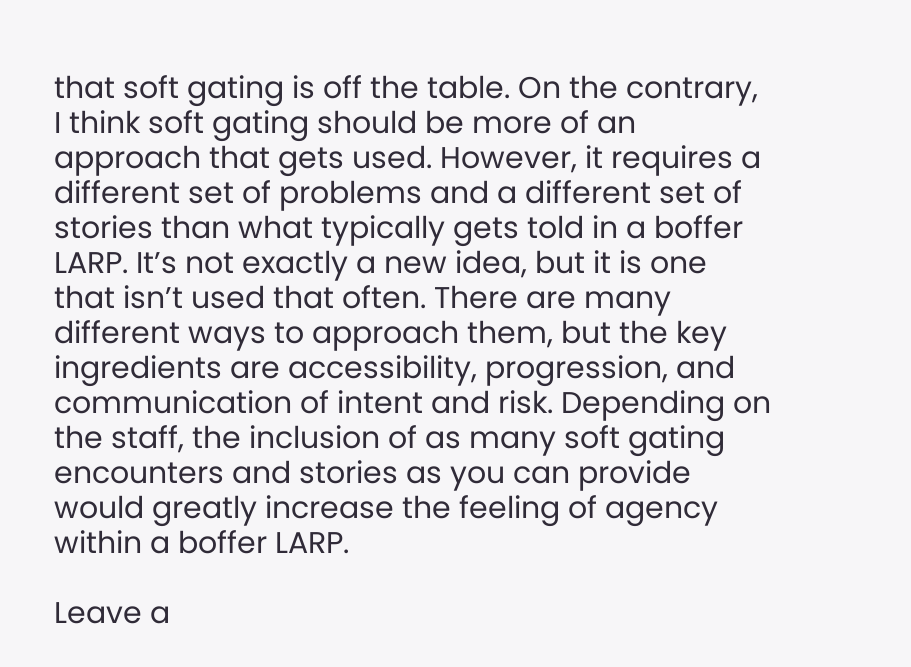that soft gating is off the table. On the contrary, I think soft gating should be more of an approach that gets used. However, it requires a different set of problems and a different set of stories than what typically gets told in a boffer LARP. It’s not exactly a new idea, but it is one that isn’t used that often. There are many different ways to approach them, but the key ingredients are accessibility, progression, and communication of intent and risk. Depending on the staff, the inclusion of as many soft gating encounters and stories as you can provide would greatly increase the feeling of agency within a boffer LARP.

Leave a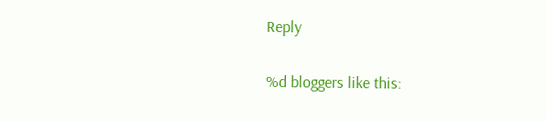Reply

%d bloggers like this: